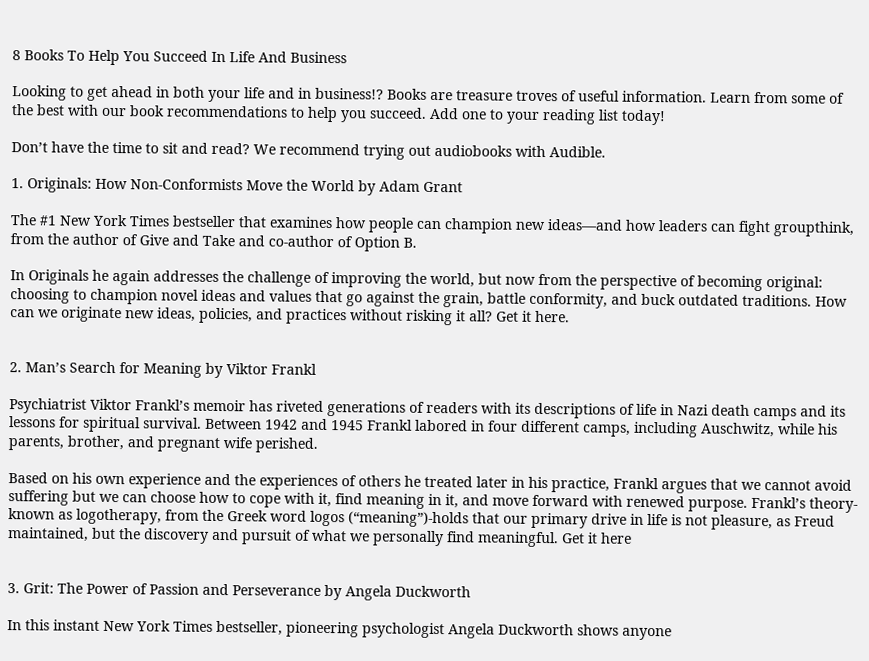8 Books To Help You Succeed In Life And Business

Looking to get ahead in both your life and in business!? Books are treasure troves of useful information. Learn from some of the best with our book recommendations to help you succeed. Add one to your reading list today!

Don’t have the time to sit and read? We recommend trying out audiobooks with Audible.

1. Originals: How Non-Conformists Move the World by Adam Grant

The #1 New York Times bestseller that examines how people can champion new ideas—and how leaders can fight groupthink, from the author of Give and Take and co-author of Option B.

In Originals he again addresses the challenge of improving the world, but now from the perspective of becoming original: choosing to champion novel ideas and values that go against the grain, battle conformity, and buck outdated traditions. How can we originate new ideas, policies, and practices without risking it all? Get it here.


2. Man’s Search for Meaning by Viktor Frankl

Psychiatrist Viktor Frankl’s memoir has riveted generations of readers with its descriptions of life in Nazi death camps and its lessons for spiritual survival. Between 1942 and 1945 Frankl labored in four different camps, including Auschwitz, while his parents, brother, and pregnant wife perished.

Based on his own experience and the experiences of others he treated later in his practice, Frankl argues that we cannot avoid suffering but we can choose how to cope with it, find meaning in it, and move forward with renewed purpose. Frankl’s theory-known as logotherapy, from the Greek word logos (“meaning”)-holds that our primary drive in life is not pleasure, as Freud maintained, but the discovery and pursuit of what we personally find meaningful. Get it here


3. Grit: The Power of Passion and Perseverance by Angela Duckworth

In this instant New York Times bestseller, pioneering psychologist Angela Duckworth shows anyone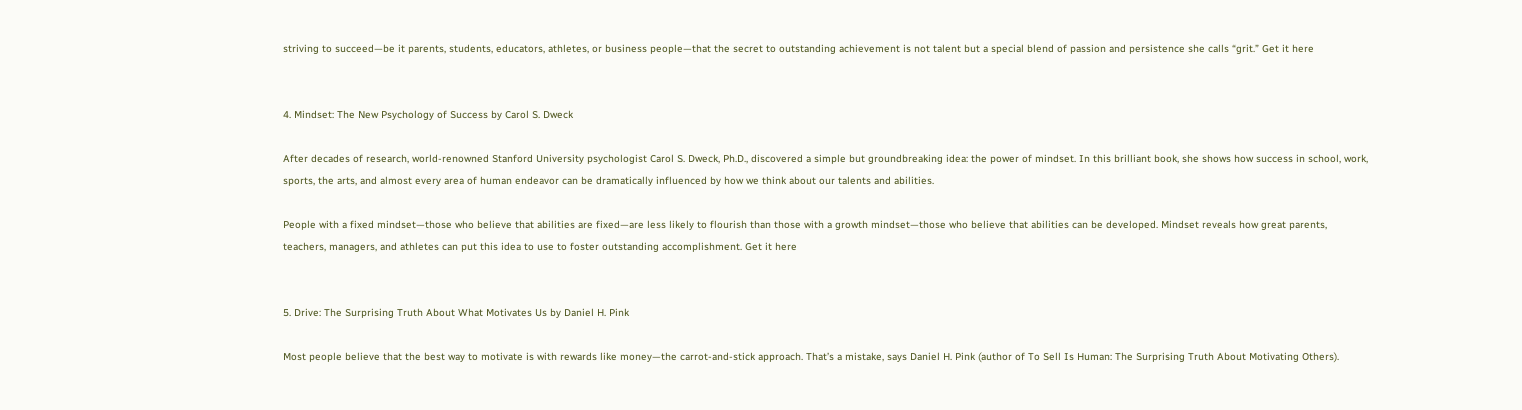striving to succeed—be it parents, students, educators, athletes, or business people—that the secret to outstanding achievement is not talent but a special blend of passion and persistence she calls “grit.” Get it here


4. Mindset: The New Psychology of Success by Carol S. Dweck

After decades of research, world-renowned Stanford University psychologist Carol S. Dweck, Ph.D., discovered a simple but groundbreaking idea: the power of mindset. In this brilliant book, she shows how success in school, work, sports, the arts, and almost every area of human endeavor can be dramatically influenced by how we think about our talents and abilities.

People with a fixed mindset—those who believe that abilities are fixed—are less likely to flourish than those with a growth mindset—those who believe that abilities can be developed. Mindset reveals how great parents, teachers, managers, and athletes can put this idea to use to foster outstanding accomplishment. Get it here


5. Drive: The Surprising Truth About What Motivates Us by Daniel H. Pink

Most people believe that the best way to motivate is with rewards like money—the carrot-and-stick approach. That’s a mistake, says Daniel H. Pink (author of To Sell Is Human: The Surprising Truth About Motivating Others).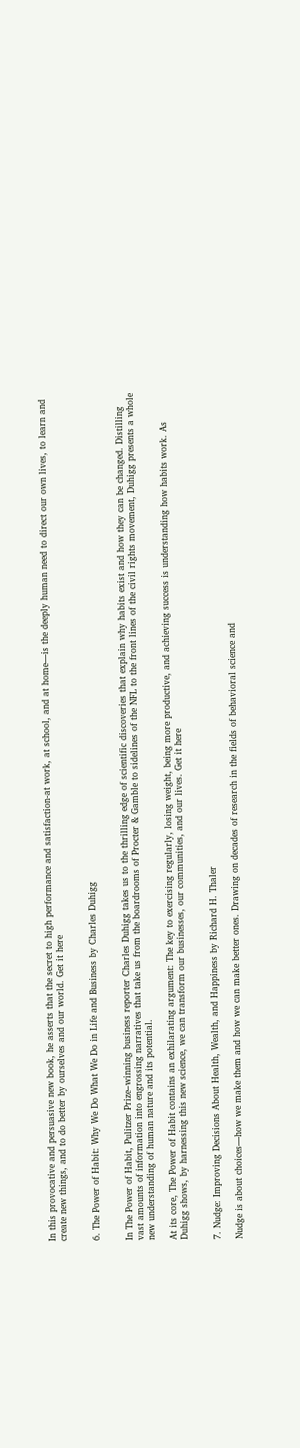In this provocative and persuasive new book, he asserts that the secret to high performance and satisfaction-at work, at school, and at home—is the deeply human need to direct our own lives, to learn and create new things, and to do better by ourselves and our world. Get it here


6. The Power of Habit: Why We Do What We Do in Life and Business by Charles Duhigg


In The Power of Habit, Pulitzer Prize–winning business reporter Charles Duhigg takes us to the thrilling edge of scientific discoveries that explain why habits exist and how they can be changed. Distilling vast amounts of information into engrossing narratives that take us from the boardrooms of Procter & Gamble to sidelines of the NFL to the front lines of the civil rights movement, Duhigg presents a whole new understanding of human nature and its potential.

At its core, The Power of Habit contains an exhilarating argument: The key to exercising regularly, losing weight, being more productive, and achieving success is understanding how habits work. As Duhigg shows, by harnessing this new science, we can transform our businesses, our communities, and our lives. Get it here


7. Nudge: Improving Decisions About Health, Wealth, and Happiness by Richard H. Thaler

Nudge is about choices—how we make them and how we can make better ones. Drawing on decades of research in the fields of behavioral science and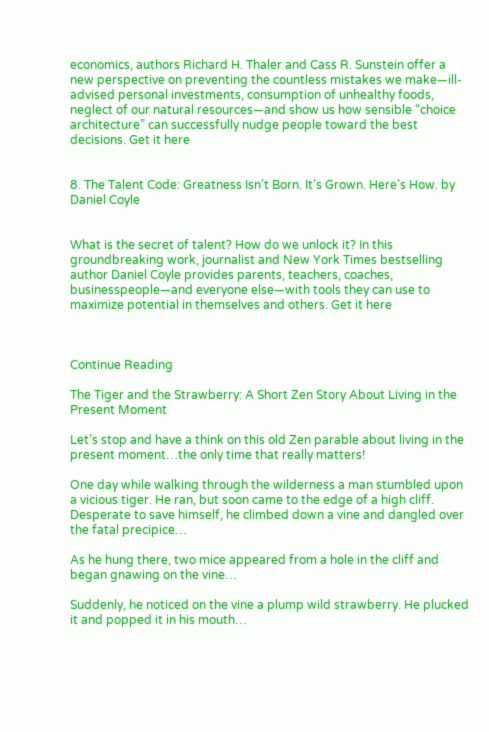economics, authors Richard H. Thaler and Cass R. Sunstein offer a new perspective on preventing the countless mistakes we make—ill-advised personal investments, consumption of unhealthy foods, neglect of our natural resources—and show us how sensible “choice architecture” can successfully nudge people toward the best decisions. Get it here


8. The Talent Code: Greatness Isn’t Born. It’s Grown. Here’s How. by Daniel Coyle


What is the secret of talent? How do we unlock it? In this groundbreaking work, journalist and New York Times bestselling author Daniel Coyle provides parents, teachers, coaches, businesspeople—and everyone else—with tools they can use to maximize potential in themselves and others. Get it here



Continue Reading

The Tiger and the Strawberry: A Short Zen Story About Living in the Present Moment

Let’s stop and have a think on this old Zen parable about living in the present moment…the only time that really matters!

One day while walking through the wilderness a man stumbled upon a vicious tiger. He ran, but soon came to the edge of a high cliff. Desperate to save himself, he climbed down a vine and dangled over the fatal precipice…

As he hung there, two mice appeared from a hole in the cliff and began gnawing on the vine…

Suddenly, he noticed on the vine a plump wild strawberry. He plucked it and popped it in his mouth…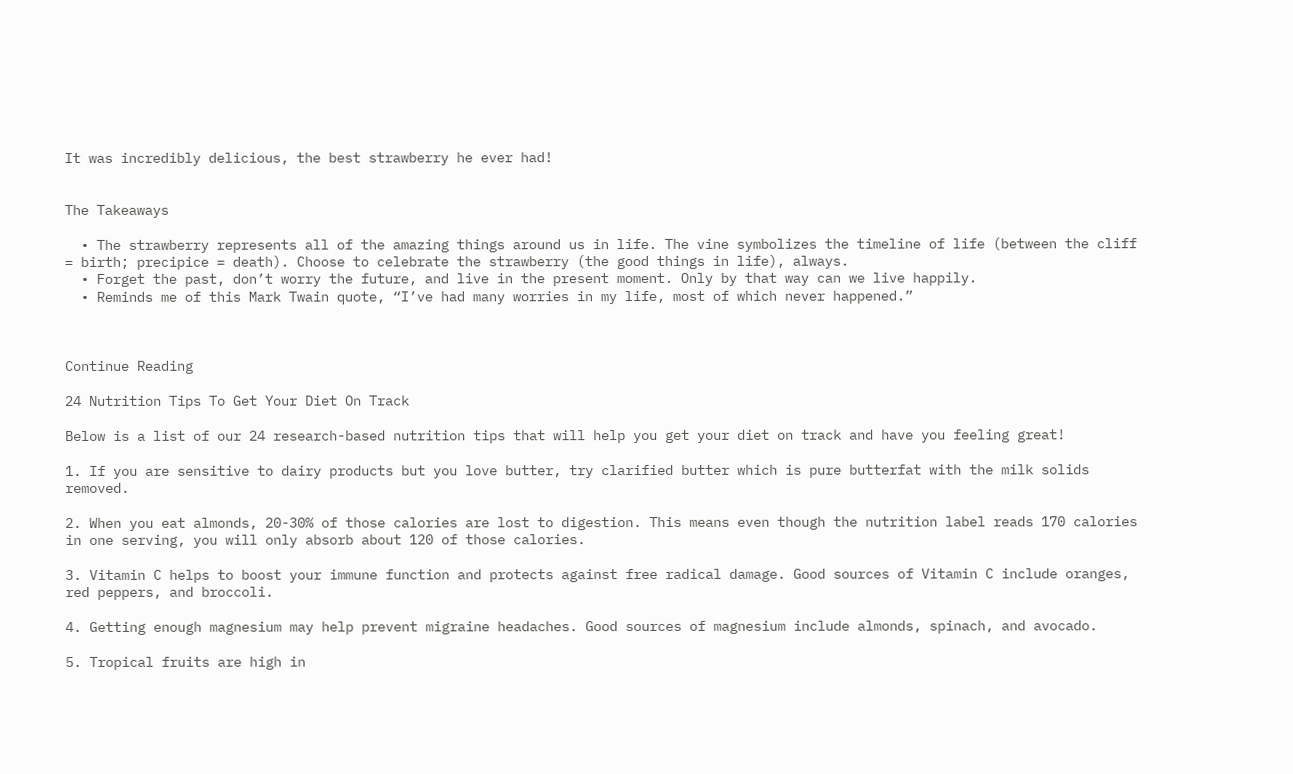It was incredibly delicious, the best strawberry he ever had!


The Takeaways

  • The strawberry represents all of the amazing things around us in life. The vine symbolizes the timeline of life (between the cliff = birth; precipice = death). Choose to celebrate the strawberry (the good things in life), always.
  • Forget the past, don’t worry the future, and live in the present moment. Only by that way can we live happily.
  • Reminds me of this Mark Twain quote, “I’ve had many worries in my life, most of which never happened.”



Continue Reading

24 Nutrition Tips To Get Your Diet On Track

Below is a list of our 24 research-based nutrition tips that will help you get your diet on track and have you feeling great!

1. If you are sensitive to dairy products but you love butter, try clarified butter which is pure butterfat with the milk solids removed.

2. When you eat almonds, 20-30% of those calories are lost to digestion. This means even though the nutrition label reads 170 calories in one serving, you will only absorb about 120 of those calories.

3. Vitamin C helps to boost your immune function and protects against free radical damage. Good sources of Vitamin C include oranges, red peppers, and broccoli.

4. Getting enough magnesium may help prevent migraine headaches. Good sources of magnesium include almonds, spinach, and avocado.

5. Tropical fruits are high in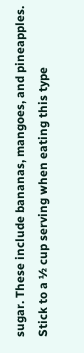sugar. These include bananas, mangoes, and pineapples. Stick to a ½ cup serving when eating this type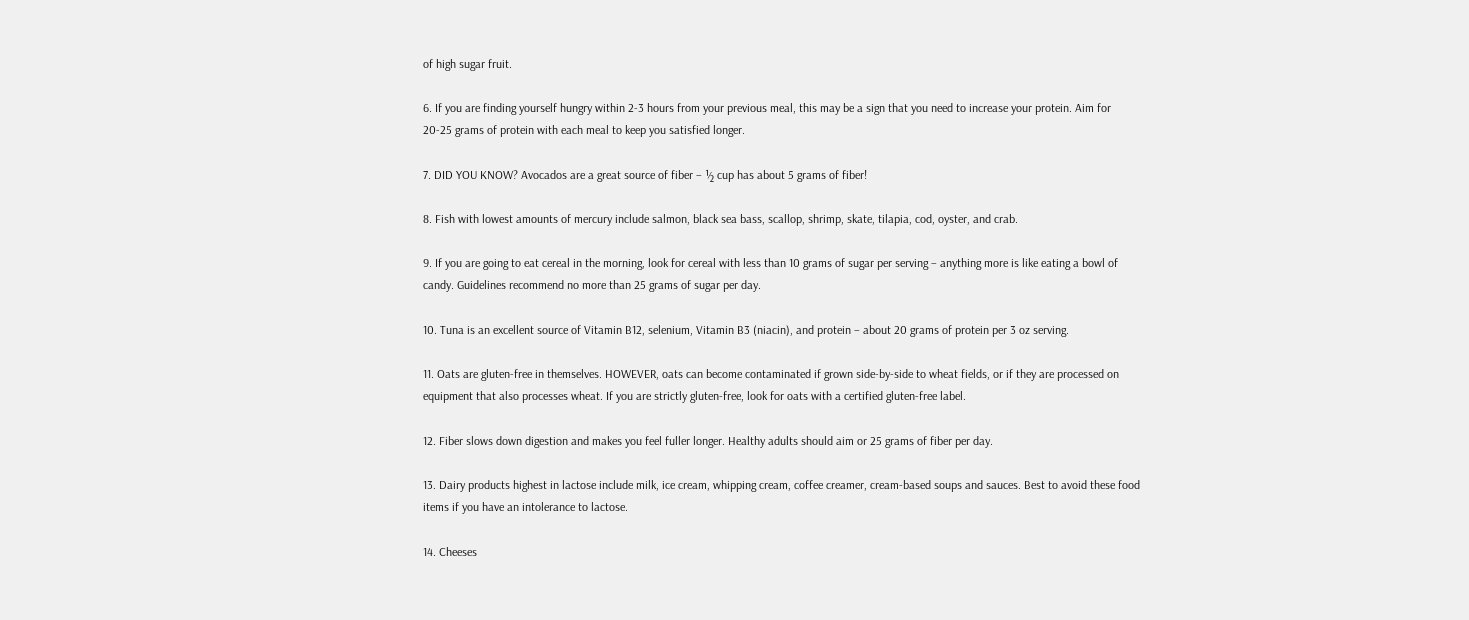of high sugar fruit.

6. If you are finding yourself hungry within 2-3 hours from your previous meal, this may be a sign that you need to increase your protein. Aim for 20-25 grams of protein with each meal to keep you satisfied longer.

7. DID YOU KNOW? Avocados are a great source of fiber – ½ cup has about 5 grams of fiber!

8. Fish with lowest amounts of mercury include salmon, black sea bass, scallop, shrimp, skate, tilapia, cod, oyster, and crab.

9. If you are going to eat cereal in the morning, look for cereal with less than 10 grams of sugar per serving – anything more is like eating a bowl of candy. Guidelines recommend no more than 25 grams of sugar per day.

10. Tuna is an excellent source of Vitamin B12, selenium, Vitamin B3 (niacin), and protein – about 20 grams of protein per 3 oz serving.

11. Oats are gluten-free in themselves. HOWEVER, oats can become contaminated if grown side-by-side to wheat fields, or if they are processed on equipment that also processes wheat. If you are strictly gluten-free, look for oats with a certified gluten-free label.

12. Fiber slows down digestion and makes you feel fuller longer. Healthy adults should aim or 25 grams of fiber per day.

13. Dairy products highest in lactose include milk, ice cream, whipping cream, coffee creamer, cream-based soups and sauces. Best to avoid these food items if you have an intolerance to lactose.

14. Cheeses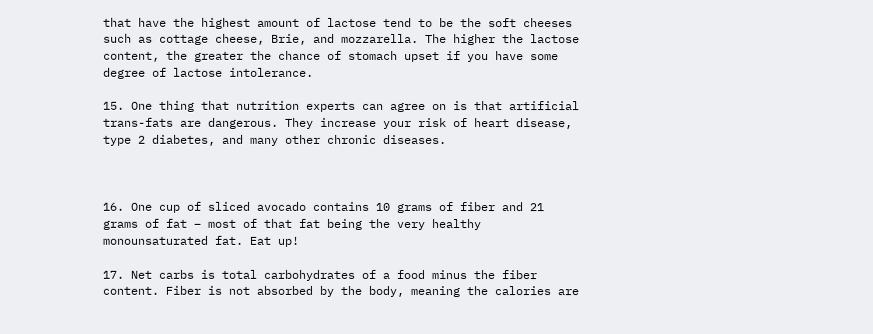that have the highest amount of lactose tend to be the soft cheeses such as cottage cheese, Brie, and mozzarella. The higher the lactose content, the greater the chance of stomach upset if you have some degree of lactose intolerance.

15. One thing that nutrition experts can agree on is that artificial trans-fats are dangerous. They increase your risk of heart disease, type 2 diabetes, and many other chronic diseases.



16. One cup of sliced avocado contains 10 grams of fiber and 21 grams of fat – most of that fat being the very healthy monounsaturated fat. Eat up!

17. Net carbs is total carbohydrates of a food minus the fiber content. Fiber is not absorbed by the body, meaning the calories are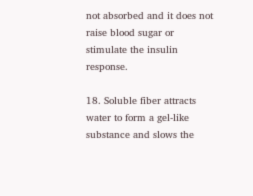not absorbed and it does not raise blood sugar or stimulate the insulin response.

18. Soluble fiber attracts water to form a gel-like substance and slows the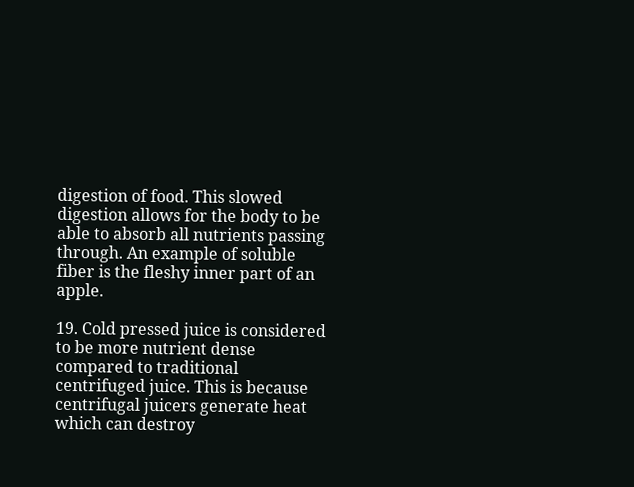digestion of food. This slowed digestion allows for the body to be able to absorb all nutrients passing through. An example of soluble fiber is the fleshy inner part of an apple.

19. Cold pressed juice is considered to be more nutrient dense compared to traditional centrifuged juice. This is because centrifugal juicers generate heat which can destroy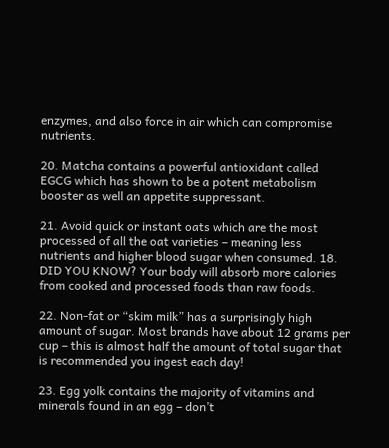enzymes, and also force in air which can compromise nutrients.

20. Matcha contains a powerful antioxidant called EGCG which has shown to be a potent metabolism booster as well an appetite suppressant.

21. Avoid quick or instant oats which are the most processed of all the oat varieties – meaning less nutrients and higher blood sugar when consumed. 18. DID YOU KNOW? Your body will absorb more calories from cooked and processed foods than raw foods.

22. Non-fat or “skim milk” has a surprisingly high amount of sugar. Most brands have about 12 grams per cup – this is almost half the amount of total sugar that is recommended you ingest each day!

23. Egg yolk contains the majority of vitamins and minerals found in an egg – don’t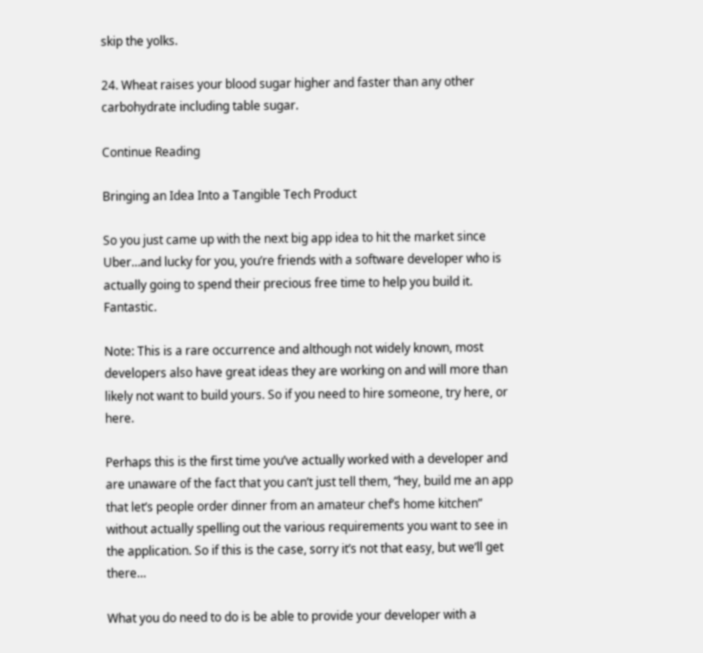skip the yolks.

24. Wheat raises your blood sugar higher and faster than any other carbohydrate including table sugar.

Continue Reading

Bringing an Idea Into a Tangible Tech Product

So you just came up with the next big app idea to hit the market since Uber…and lucky for you, you’re friends with a software developer who is actually going to spend their precious free time to help you build it. Fantastic.

Note: This is a rare occurrence and although not widely known, most developers also have great ideas they are working on and will more than likely not want to build yours. So if you need to hire someone, try here, or here.

Perhaps this is the first time you’ve actually worked with a developer and are unaware of the fact that you can’t just tell them, “hey, build me an app that let’s people order dinner from an amateur chef’s home kitchen” without actually spelling out the various requirements you want to see in the application. So if this is the case, sorry it’s not that easy, but we’ll get there…

What you do need to do is be able to provide your developer with a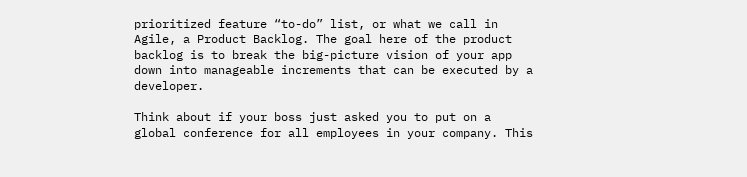prioritized feature “to-do” list, or what we call in Agile, a Product Backlog. The goal here of the product backlog is to break the big-picture vision of your app down into manageable increments that can be executed by a developer.

Think about if your boss just asked you to put on a global conference for all employees in your company. This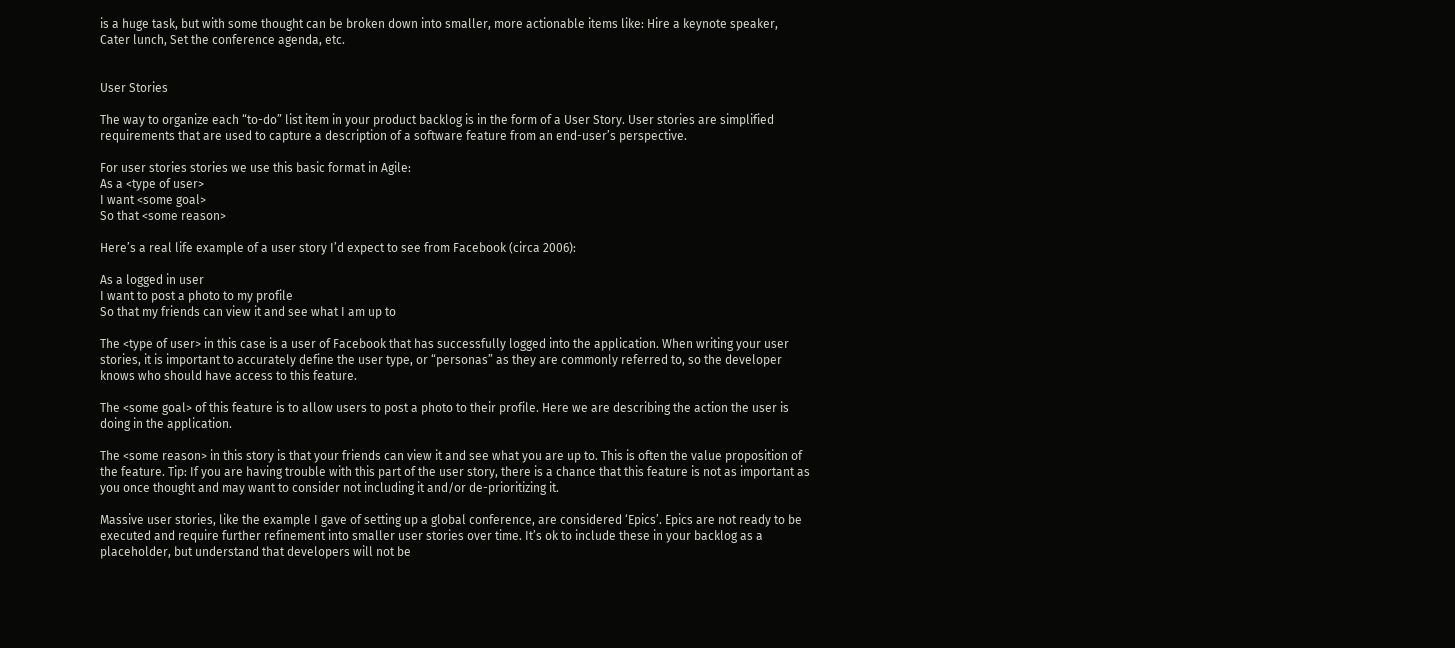is a huge task, but with some thought can be broken down into smaller, more actionable items like: Hire a keynote speaker, Cater lunch, Set the conference agenda, etc.


User Stories

The way to organize each “to-do” list item in your product backlog is in the form of a User Story. User stories are simplified requirements that are used to capture a description of a software feature from an end-user’s perspective.

For user stories stories we use this basic format in Agile:
As a <type of user>
I want <some goal>
So that <some reason>

Here’s a real life example of a user story I’d expect to see from Facebook (circa 2006):

As a logged in user
I want to post a photo to my profile
So that my friends can view it and see what I am up to

The <type of user> in this case is a user of Facebook that has successfully logged into the application. When writing your user stories, it is important to accurately define the user type, or “personas” as they are commonly referred to, so the developer knows who should have access to this feature.

The <some goal> of this feature is to allow users to post a photo to their profile. Here we are describing the action the user is doing in the application.

The <some reason> in this story is that your friends can view it and see what you are up to. This is often the value proposition of the feature. Tip: If you are having trouble with this part of the user story, there is a chance that this feature is not as important as you once thought and may want to consider not including it and/or de-prioritizing it.

Massive user stories, like the example I gave of setting up a global conference, are considered ‘Epics’. Epics are not ready to be executed and require further refinement into smaller user stories over time. It’s ok to include these in your backlog as a placeholder, but understand that developers will not be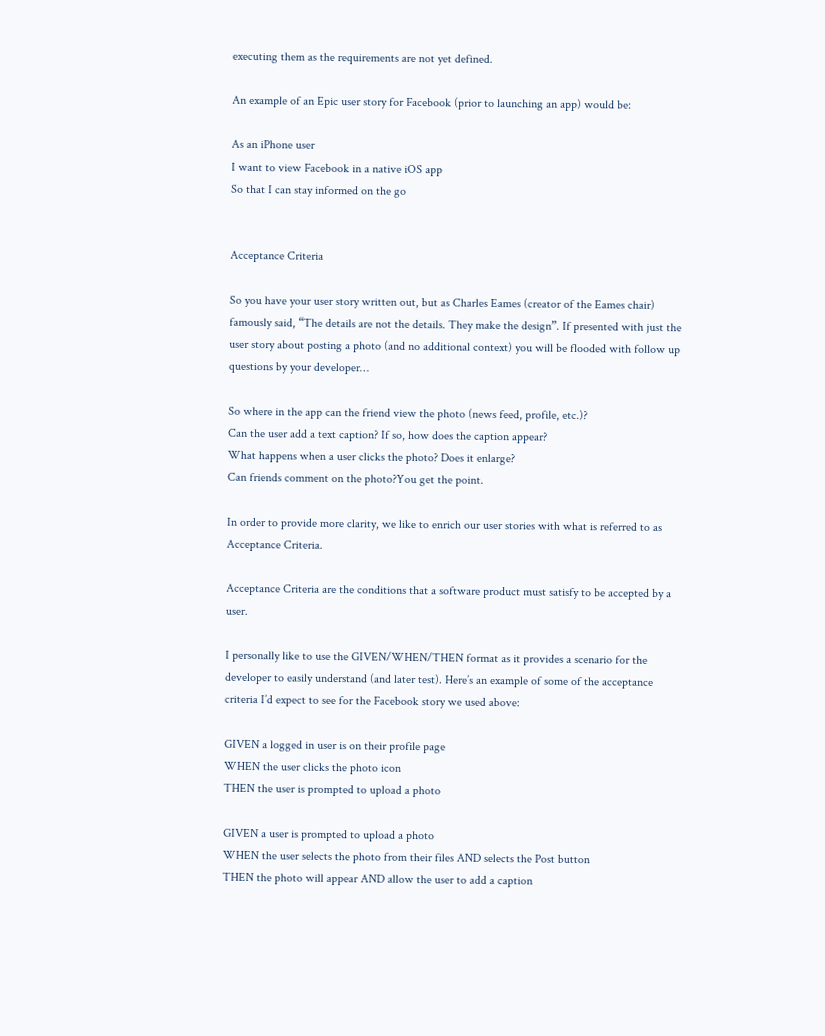executing them as the requirements are not yet defined.

An example of an Epic user story for Facebook (prior to launching an app) would be:

As an iPhone user
I want to view Facebook in a native iOS app
So that I can stay informed on the go


Acceptance Criteria

So you have your user story written out, but as Charles Eames (creator of the Eames chair) famously said, “The details are not the details. They make the design”. If presented with just the user story about posting a photo (and no additional context) you will be flooded with follow up questions by your developer…

So where in the app can the friend view the photo (news feed, profile, etc.)?
Can the user add a text caption? If so, how does the caption appear?
What happens when a user clicks the photo? Does it enlarge?
Can friends comment on the photo?You get the point.

In order to provide more clarity, we like to enrich our user stories with what is referred to as Acceptance Criteria.

Acceptance Criteria are the conditions that a software product must satisfy to be accepted by a user.

I personally like to use the GIVEN/WHEN/THEN format as it provides a scenario for the developer to easily understand (and later test). Here’s an example of some of the acceptance criteria I’d expect to see for the Facebook story we used above:

GIVEN a logged in user is on their profile page
WHEN the user clicks the photo icon
THEN the user is prompted to upload a photo

GIVEN a user is prompted to upload a photo
WHEN the user selects the photo from their files AND selects the Post button
THEN the photo will appear AND allow the user to add a caption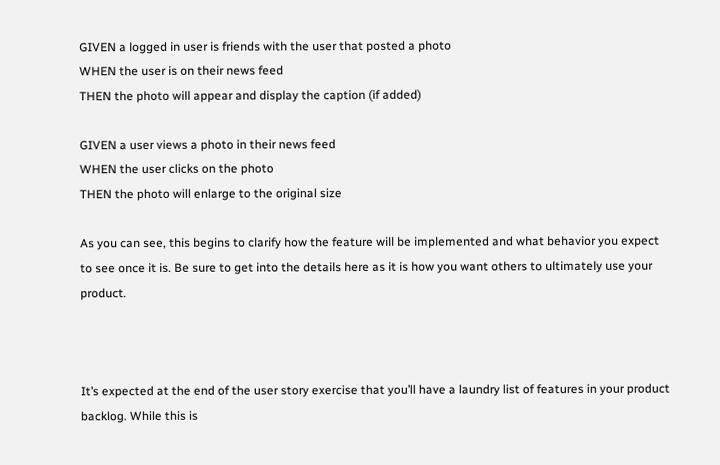GIVEN a logged in user is friends with the user that posted a photo
WHEN the user is on their news feed
THEN the photo will appear and display the caption (if added)

GIVEN a user views a photo in their news feed
WHEN the user clicks on the photo
THEN the photo will enlarge to the original size

As you can see, this begins to clarify how the feature will be implemented and what behavior you expect to see once it is. Be sure to get into the details here as it is how you want others to ultimately use your product.



It’s expected at the end of the user story exercise that you’ll have a laundry list of features in your product backlog. While this is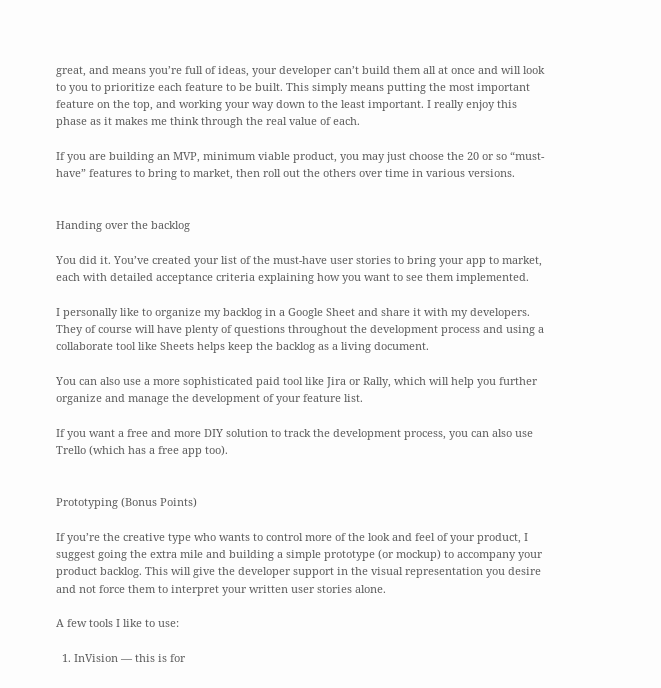great, and means you’re full of ideas, your developer can’t build them all at once and will look to you to prioritize each feature to be built. This simply means putting the most important feature on the top, and working your way down to the least important. I really enjoy this phase as it makes me think through the real value of each.

If you are building an MVP, minimum viable product, you may just choose the 20 or so “must-have” features to bring to market, then roll out the others over time in various versions.


Handing over the backlog

You did it. You’ve created your list of the must-have user stories to bring your app to market, each with detailed acceptance criteria explaining how you want to see them implemented.

I personally like to organize my backlog in a Google Sheet and share it with my developers. They of course will have plenty of questions throughout the development process and using a collaborate tool like Sheets helps keep the backlog as a living document.

You can also use a more sophisticated paid tool like Jira or Rally, which will help you further organize and manage the development of your feature list.

If you want a free and more DIY solution to track the development process, you can also use Trello (which has a free app too).


Prototyping (Bonus Points)

If you’re the creative type who wants to control more of the look and feel of your product, I suggest going the extra mile and building a simple prototype (or mockup) to accompany your product backlog. This will give the developer support in the visual representation you desire and not force them to interpret your written user stories alone.

A few tools I like to use:

  1. InVision — this is for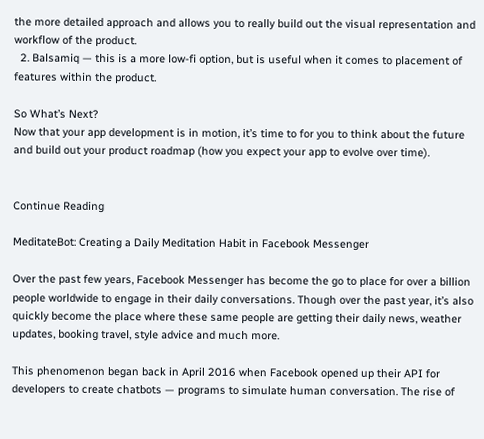the more detailed approach and allows you to really build out the visual representation and workflow of the product.
  2. Balsamiq — this is a more low-fi option, but is useful when it comes to placement of features within the product.

So What’s Next?
Now that your app development is in motion, it’s time to for you to think about the future and build out your product roadmap (how you expect your app to evolve over time).


Continue Reading

MeditateBot: Creating a Daily Meditation Habit in Facebook Messenger

Over the past few years, Facebook Messenger has become the go to place for over a billion people worldwide to engage in their daily conversations. Though over the past year, it’s also quickly become the place where these same people are getting their daily news, weather updates, booking travel, style advice and much more.

This phenomenon began back in April 2016 when Facebook opened up their API for developers to create chatbots — programs to simulate human conversation. The rise of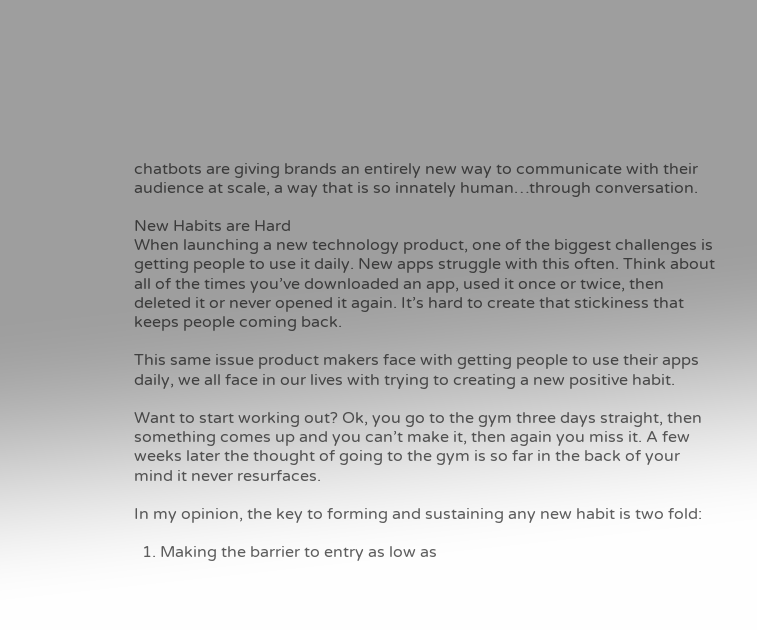chatbots are giving brands an entirely new way to communicate with their audience at scale, a way that is so innately human…through conversation.

New Habits are Hard
When launching a new technology product, one of the biggest challenges is getting people to use it daily. New apps struggle with this often. Think about all of the times you’ve downloaded an app, used it once or twice, then deleted it or never opened it again. It’s hard to create that stickiness that keeps people coming back.

This same issue product makers face with getting people to use their apps daily, we all face in our lives with trying to creating a new positive habit.

Want to start working out? Ok, you go to the gym three days straight, then something comes up and you can’t make it, then again you miss it. A few weeks later the thought of going to the gym is so far in the back of your mind it never resurfaces.

In my opinion, the key to forming and sustaining any new habit is two fold:

  1. Making the barrier to entry as low as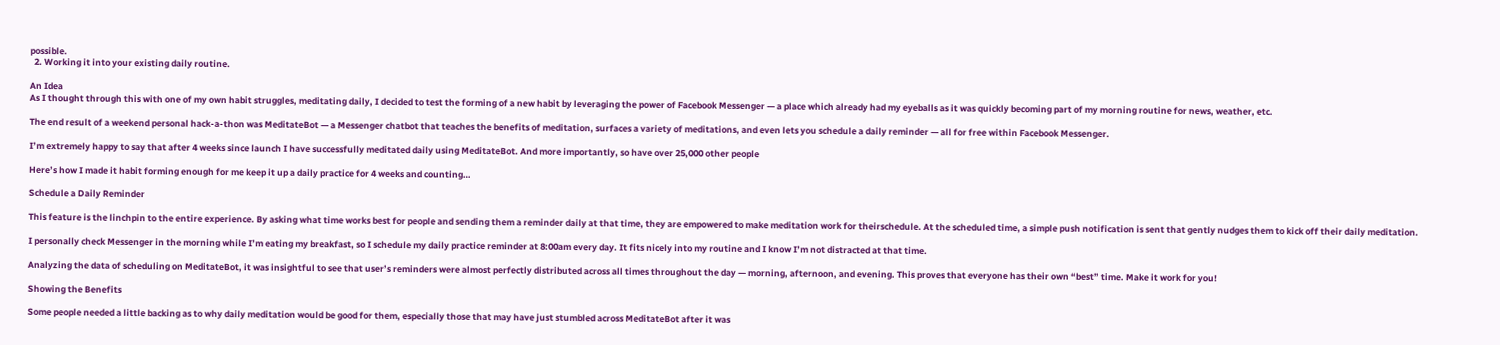possible.
  2. Working it into your existing daily routine.

An Idea
As I thought through this with one of my own habit struggles, meditating daily, I decided to test the forming of a new habit by leveraging the power of Facebook Messenger — a place which already had my eyeballs as it was quickly becoming part of my morning routine for news, weather, etc.

The end result of a weekend personal hack-a-thon was MeditateBot — a Messenger chatbot that teaches the benefits of meditation, surfaces a variety of meditations, and even lets you schedule a daily reminder — all for free within Facebook Messenger.

I’m extremely happy to say that after 4 weeks since launch I have successfully meditated daily using MeditateBot. And more importantly, so have over 25,000 other people

Here’s how I made it habit forming enough for me keep it up a daily practice for 4 weeks and counting…

Schedule a Daily Reminder

This feature is the linchpin to the entire experience. By asking what time works best for people and sending them a reminder daily at that time, they are empowered to make meditation work for theirschedule. At the scheduled time, a simple push notification is sent that gently nudges them to kick off their daily meditation.

I personally check Messenger in the morning while I’m eating my breakfast, so I schedule my daily practice reminder at 8:00am every day. It fits nicely into my routine and I know I’m not distracted at that time.

Analyzing the data of scheduling on MeditateBot, it was insightful to see that user’s reminders were almost perfectly distributed across all times throughout the day — morning, afternoon, and evening. This proves that everyone has their own “best” time. Make it work for you!

Showing the Benefits

Some people needed a little backing as to why daily meditation would be good for them, especially those that may have just stumbled across MeditateBot after it was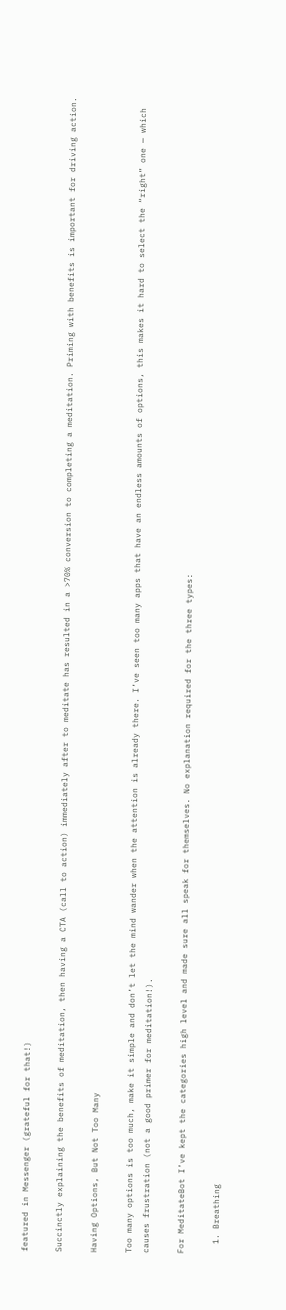featured in Messenger (grateful for that!)

Succinctly explaining the benefits of meditation, then having a CTA (call to action) immediately after to meditate has resulted in a >70% conversion to completing a meditation. Priming with benefits is important for driving action.

Having Options, But Not Too Many

Too many options is too much, make it simple and don’t let the mind wander when the attention is already there. I’ve seen too many apps that have an endless amounts of options, this makes it hard to select the “right” one — which causes frustration (not a good primer for meditation!).

For MeditateBot I’ve kept the categories high level and made sure all speak for themselves. No explanation required for the three types:

  1. Breathing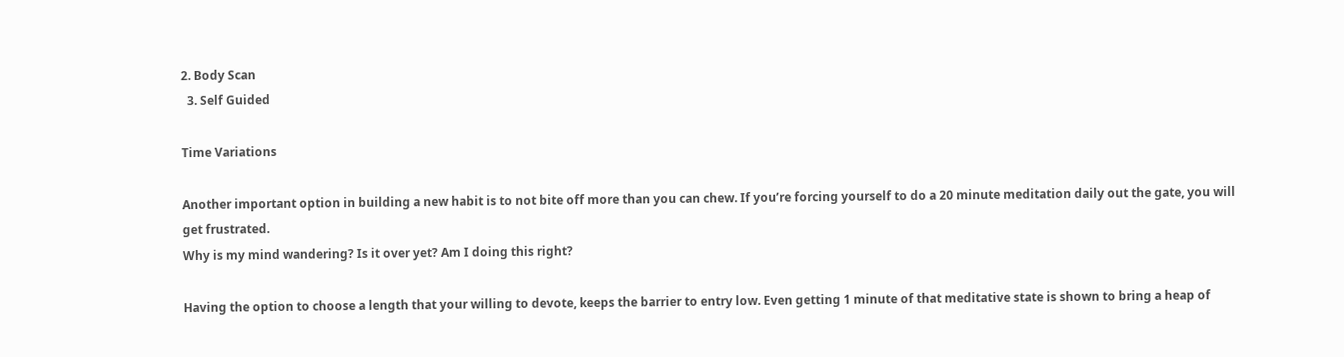2. Body Scan
  3. Self Guided

Time Variations

Another important option in building a new habit is to not bite off more than you can chew. If you’re forcing yourself to do a 20 minute meditation daily out the gate, you will get frustrated.
Why is my mind wandering? Is it over yet? Am I doing this right?

Having the option to choose a length that your willing to devote, keeps the barrier to entry low. Even getting 1 minute of that meditative state is shown to bring a heap of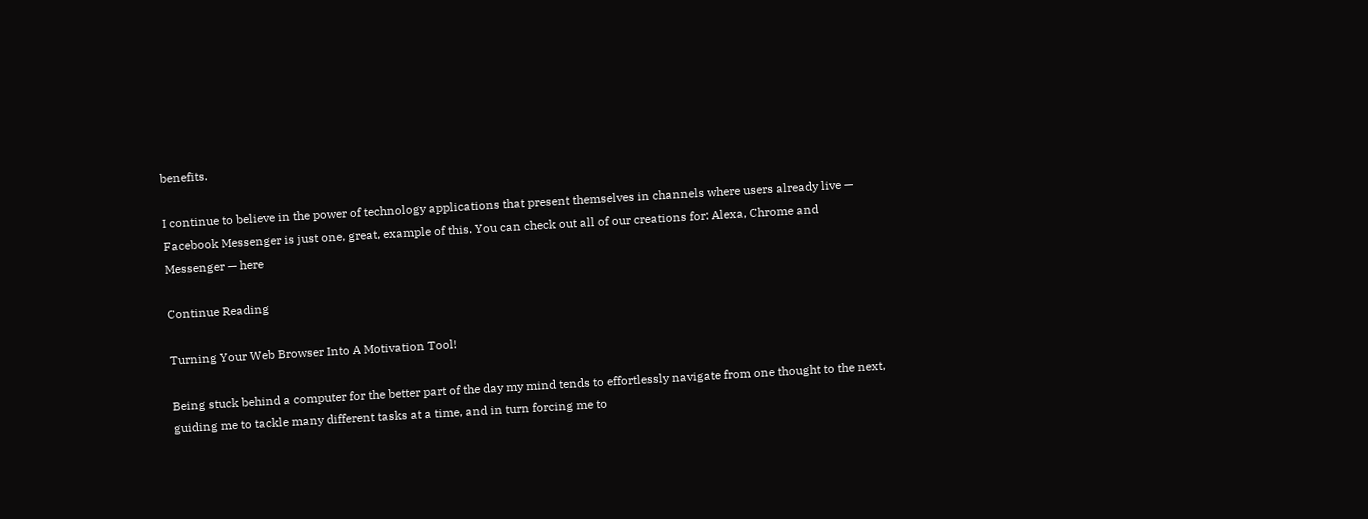benefits.

I continue to believe in the power of technology applications that present themselves in channels where users already live — Facebook Messenger is just one, great, example of this. You can check out all of our creations for: Alexa, Chrome and Messenger — here

Continue Reading

Turning Your Web Browser Into A Motivation Tool!

Being stuck behind a computer for the better part of the day my mind tends to effortlessly navigate from one thought to the next, guiding me to tackle many different tasks at a time, and in turn forcing me to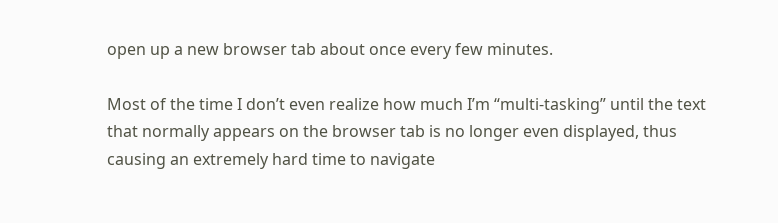open up a new browser tab about once every few minutes.

Most of the time I don’t even realize how much I’m “multi-tasking” until the text that normally appears on the browser tab is no longer even displayed, thus causing an extremely hard time to navigate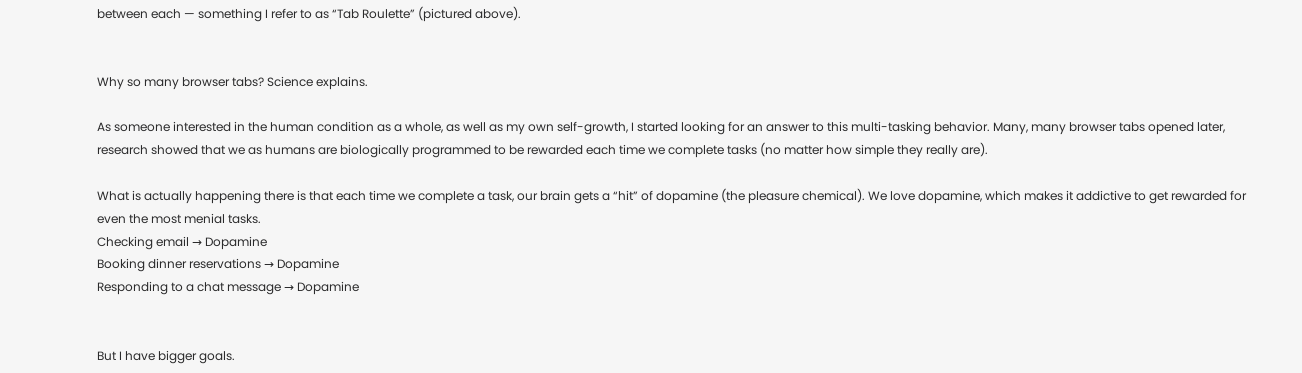between each — something I refer to as “Tab Roulette” (pictured above).


Why so many browser tabs? Science explains.

As someone interested in the human condition as a whole, as well as my own self-growth, I started looking for an answer to this multi-tasking behavior. Many, many browser tabs opened later, research showed that we as humans are biologically programmed to be rewarded each time we complete tasks (no matter how simple they really are).

What is actually happening there is that each time we complete a task, our brain gets a “hit” of dopamine (the pleasure chemical). We love dopamine, which makes it addictive to get rewarded for even the most menial tasks.
Checking email → Dopamine
Booking dinner reservations → Dopamine
Responding to a chat message → Dopamine


But I have bigger goals.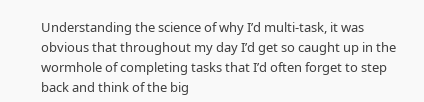Understanding the science of why I’d multi-task, it was obvious that throughout my day I’d get so caught up in the wormhole of completing tasks that I’d often forget to step back and think of the big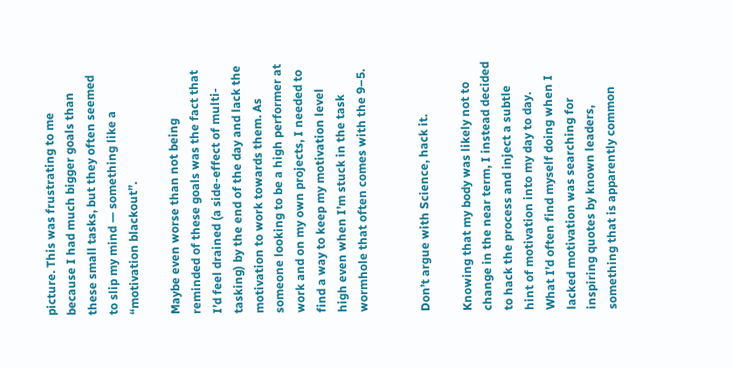picture. This was frustrating to me because I had much bigger goals than these small tasks, but they often seemed to slip my mind — something like a “motivation blackout”.

Maybe even worse than not being reminded of these goals was the fact that I’d feel drained (a side-effect of multi-tasking) by the end of the day and lack the motivation to work towards them. As someone looking to be a high performer at work and on my own projects, I needed to find a way to keep my motivation level high even when I’m stuck in the task wormhole that often comes with the 9–5.


Don’t argue with Science, hack it.

Knowing that my body was likely not to change in the near term, I instead decided to hack the process and inject a subtle hint of motivation into my day to day. What I’d often find myself doing when I lacked motivation was searching for inspiring quotes by known leaders, something that is apparently common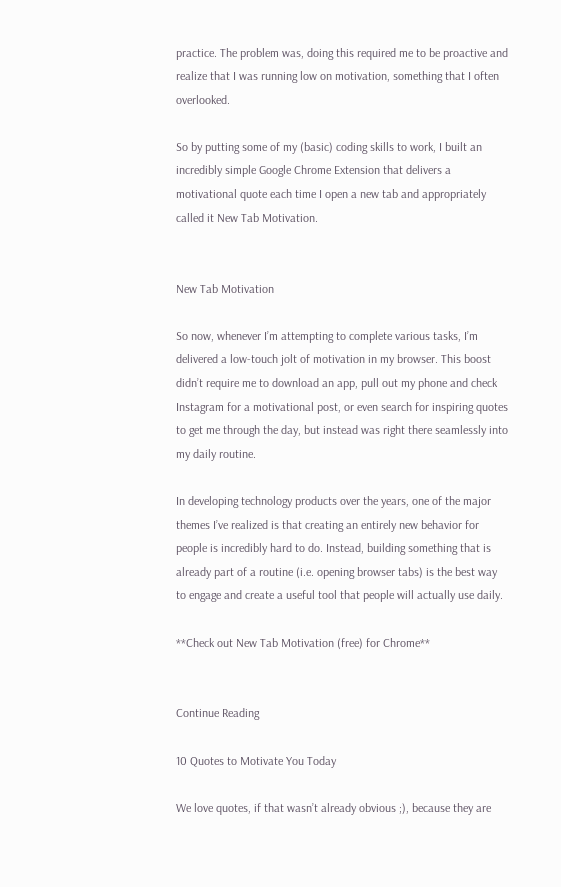practice. The problem was, doing this required me to be proactive and realize that I was running low on motivation, something that I often overlooked.

So by putting some of my (basic) coding skills to work, I built an incredibly simple Google Chrome Extension that delivers a motivational quote each time I open a new tab and appropriately called it New Tab Motivation.


New Tab Motivation

So now, whenever I’m attempting to complete various tasks, I’m delivered a low-touch jolt of motivation in my browser. This boost didn’t require me to download an app, pull out my phone and check Instagram for a motivational post, or even search for inspiring quotes to get me through the day, but instead was right there seamlessly into my daily routine.

In developing technology products over the years, one of the major themes I’ve realized is that creating an entirely new behavior for people is incredibly hard to do. Instead, building something that is already part of a routine (i.e. opening browser tabs) is the best way to engage and create a useful tool that people will actually use daily.

**Check out New Tab Motivation (free) for Chrome**


Continue Reading

10 Quotes to Motivate You Today

We love quotes, if that wasn’t already obvious ;), because they are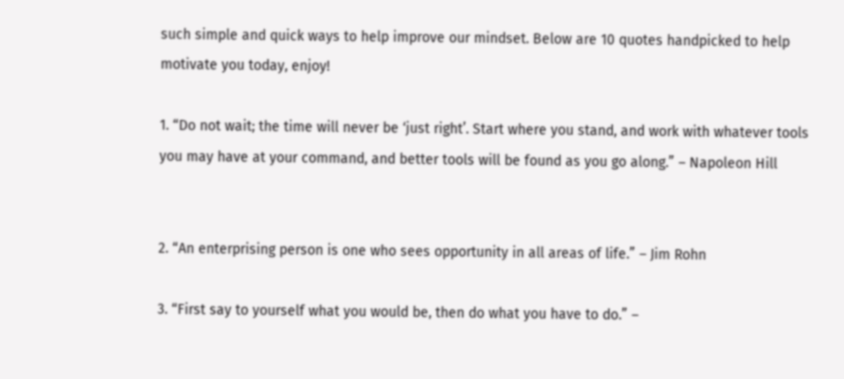such simple and quick ways to help improve our mindset. Below are 10 quotes handpicked to help motivate you today, enjoy!

1. “Do not wait; the time will never be ‘just right’. Start where you stand, and work with whatever tools you may have at your command, and better tools will be found as you go along.” – Napoleon Hill


2. “An enterprising person is one who sees opportunity in all areas of life.” – Jim Rohn

3. “First say to yourself what you would be, then do what you have to do.” –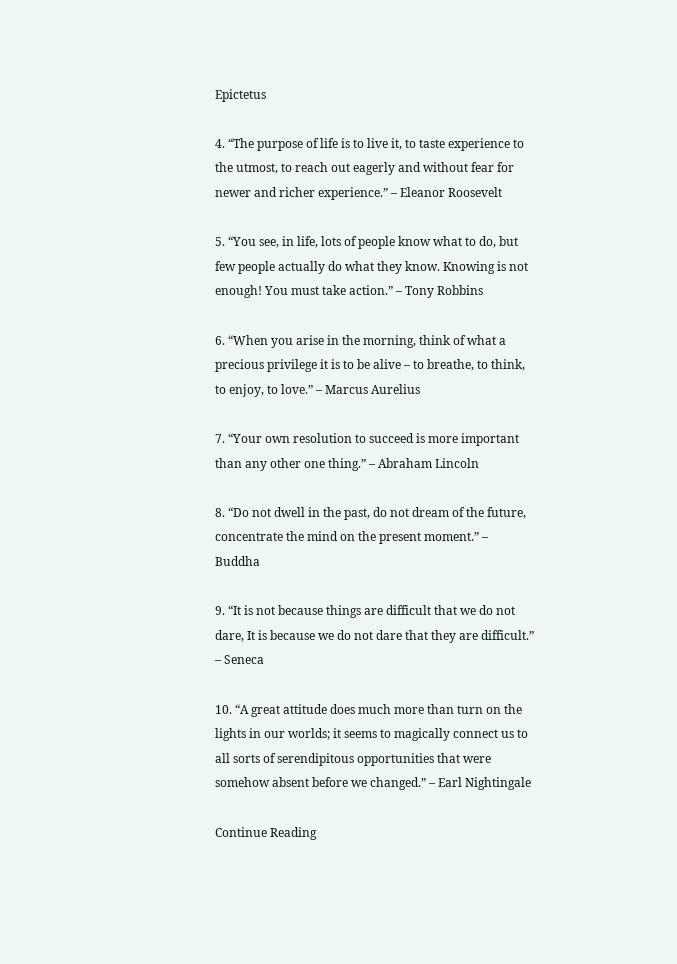Epictetus

4. “The purpose of life is to live it, to taste experience to the utmost, to reach out eagerly and without fear for newer and richer experience.” – Eleanor Roosevelt

5. “You see, in life, lots of people know what to do, but few people actually do what they know. Knowing is not enough! You must take action.” – Tony Robbins

6. “When you arise in the morning, think of what a precious privilege it is to be alive – to breathe, to think, to enjoy, to love.” – Marcus Aurelius

7. “Your own resolution to succeed is more important than any other one thing.” – Abraham Lincoln

8. “Do not dwell in the past, do not dream of the future, concentrate the mind on the present moment.” – Buddha

9. “It is not because things are difficult that we do not dare, It is because we do not dare that they are difficult.” – Seneca

10. “A great attitude does much more than turn on the lights in our worlds; it seems to magically connect us to all sorts of serendipitous opportunities that were somehow absent before we changed.” – Earl Nightingale

Continue Reading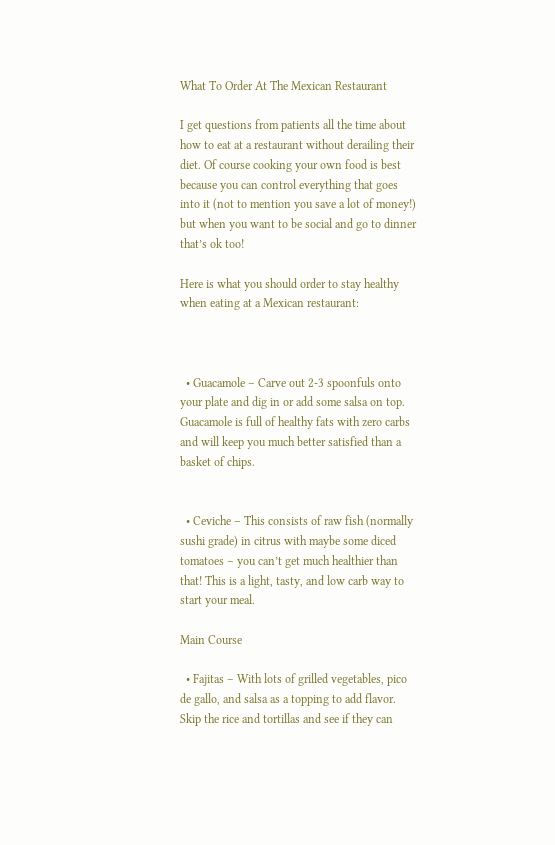What To Order At The Mexican Restaurant

I get questions from patients all the time about how to eat at a restaurant without derailing their diet. Of course cooking your own food is best because you can control everything that goes into it (not to mention you save a lot of money!) but when you want to be social and go to dinner that’s ok too!

Here is what you should order to stay healthy when eating at a Mexican restaurant:



  • Guacamole – Carve out 2-3 spoonfuls onto your plate and dig in or add some salsa on top. Guacamole is full of healthy fats with zero carbs and will keep you much better satisfied than a basket of chips.


  • Ceviche – This consists of raw fish (normally sushi grade) in citrus with maybe some diced tomatoes – you can’t get much healthier than that! This is a light, tasty, and low carb way to start your meal.

Main Course

  • Fajitas – With lots of grilled vegetables, pico de gallo, and salsa as a topping to add flavor. Skip the rice and tortillas and see if they can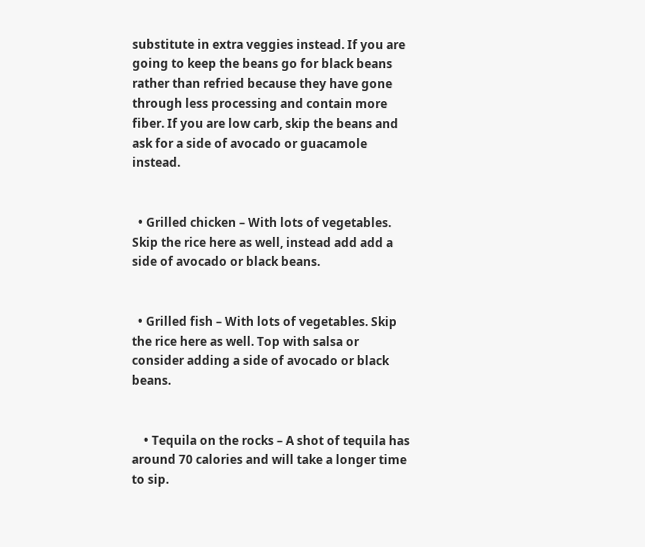substitute in extra veggies instead. If you are going to keep the beans go for black beans rather than refried because they have gone through less processing and contain more fiber. If you are low carb, skip the beans and ask for a side of avocado or guacamole instead.


  • Grilled chicken – With lots of vegetables. Skip the rice here as well, instead add add a side of avocado or black beans.


  • Grilled fish – With lots of vegetables. Skip the rice here as well. Top with salsa or consider adding a side of avocado or black beans.


    • Tequila on the rocks – A shot of tequila has around 70 calories and will take a longer time to sip.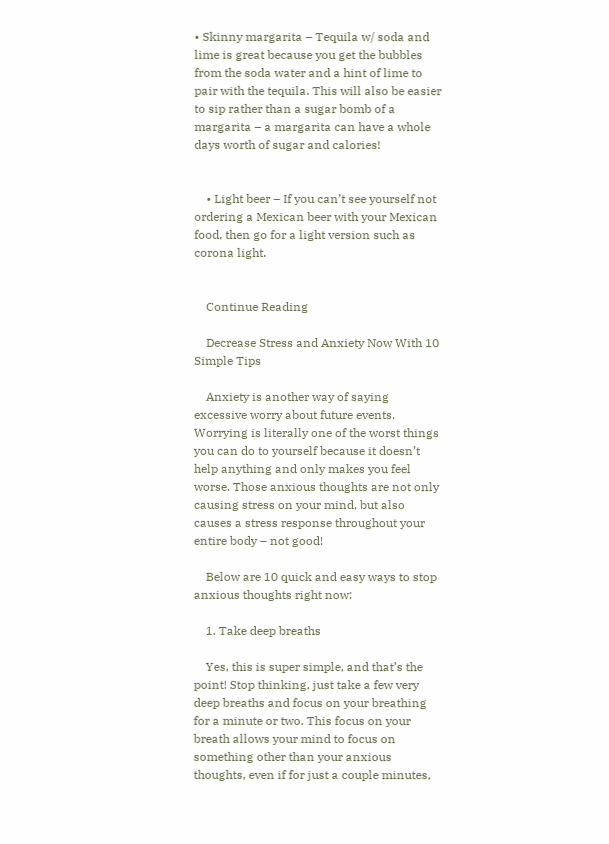• Skinny margarita – Tequila w/ soda and lime is great because you get the bubbles from the soda water and a hint of lime to pair with the tequila. This will also be easier to sip rather than a sugar bomb of a margarita – a margarita can have a whole days worth of sugar and calories!


    • Light beer – If you can’t see yourself not ordering a Mexican beer with your Mexican food, then go for a light version such as corona light.


    Continue Reading

    Decrease Stress and Anxiety Now With 10 Simple Tips

    Anxiety is another way of saying excessive worry about future events. Worrying is literally one of the worst things you can do to yourself because it doesn’t help anything and only makes you feel worse. Those anxious thoughts are not only causing stress on your mind, but also causes a stress response throughout your entire body – not good!

    Below are 10 quick and easy ways to stop anxious thoughts right now:

    1. Take deep breaths

    Yes, this is super simple, and that’s the point! Stop thinking, just take a few very deep breaths and focus on your breathing for a minute or two. This focus on your breath allows your mind to focus on something other than your anxious thoughts, even if for just a couple minutes,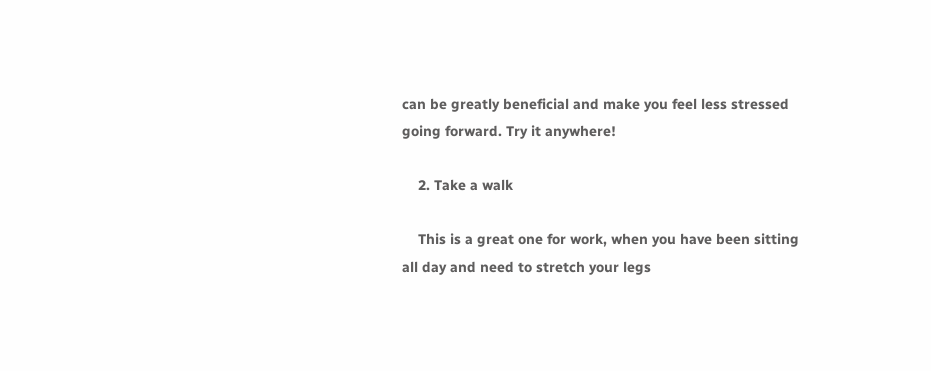can be greatly beneficial and make you feel less stressed going forward. Try it anywhere!

    2. Take a walk

    This is a great one for work, when you have been sitting all day and need to stretch your legs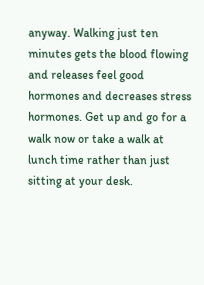anyway. Walking just ten minutes gets the blood flowing and releases feel good hormones and decreases stress hormones. Get up and go for a walk now or take a walk at lunch time rather than just sitting at your desk.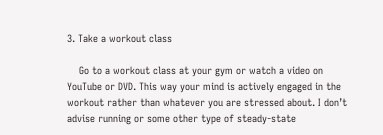3. Take a workout class

    Go to a workout class at your gym or watch a video on YouTube or DVD. This way your mind is actively engaged in the workout rather than whatever you are stressed about. I don’t advise running or some other type of steady-state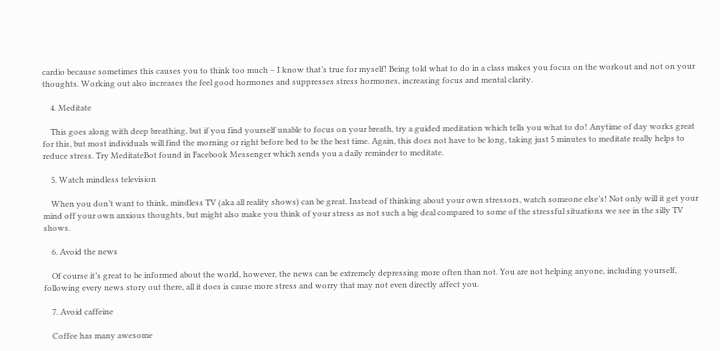cardio because sometimes this causes you to think too much – I know that’s true for myself! Being told what to do in a class makes you focus on the workout and not on your thoughts. Working out also increases the feel good hormones and suppresses stress hormones, increasing focus and mental clarity.

    4. Meditate

    This goes along with deep breathing, but if you find yourself unable to focus on your breath, try a guided meditation which tells you what to do! Anytime of day works great for this, but most individuals will find the morning or right before bed to be the best time. Again, this does not have to be long, taking just 5 minutes to meditate really helps to reduce stress. Try MeditateBot found in Facebook Messenger which sends you a daily reminder to meditate.

    5. Watch mindless television

    When you don’t want to think, mindless TV (aka all reality shows) can be great. Instead of thinking about your own stressors, watch someone else’s! Not only will it get your mind off your own anxious thoughts, but might also make you think of your stress as not such a big deal compared to some of the stressful situations we see in the silly TV shows.

    6. Avoid the news

    Of course it’s great to be informed about the world, however, the news can be extremely depressing more often than not. You are not helping anyone, including yourself, following every news story out there, all it does is cause more stress and worry that may not even directly affect you.

    7. Avoid caffeine

    Coffee has many awesome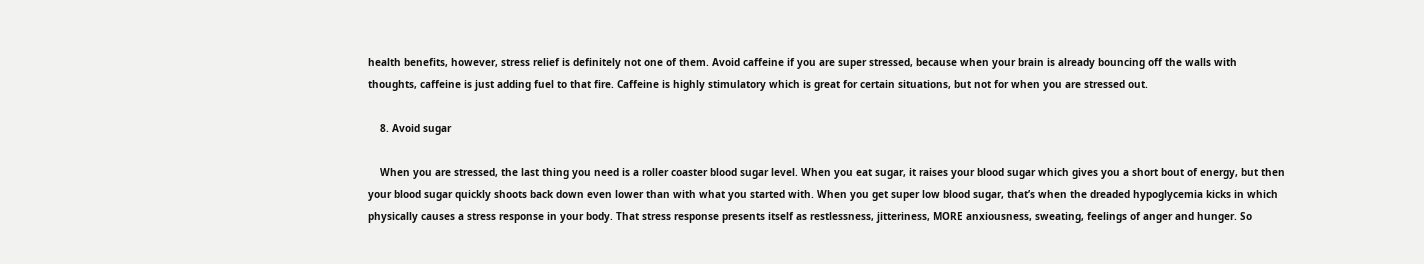health benefits, however, stress relief is definitely not one of them. Avoid caffeine if you are super stressed, because when your brain is already bouncing off the walls with thoughts, caffeine is just adding fuel to that fire. Caffeine is highly stimulatory which is great for certain situations, but not for when you are stressed out.

    8. Avoid sugar

    When you are stressed, the last thing you need is a roller coaster blood sugar level. When you eat sugar, it raises your blood sugar which gives you a short bout of energy, but then your blood sugar quickly shoots back down even lower than with what you started with. When you get super low blood sugar, that’s when the dreaded hypoglycemia kicks in which physically causes a stress response in your body. That stress response presents itself as restlessness, jitteriness, MORE anxiousness, sweating, feelings of anger and hunger. So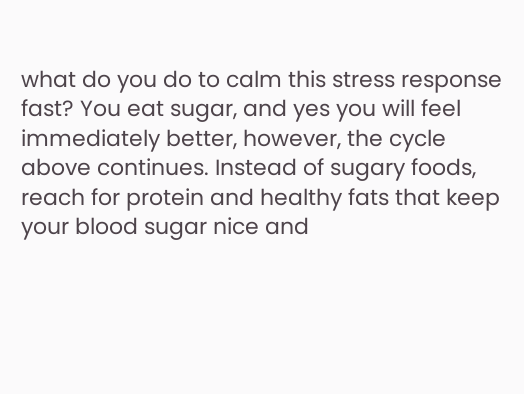what do you do to calm this stress response fast? You eat sugar, and yes you will feel immediately better, however, the cycle above continues. Instead of sugary foods, reach for protein and healthy fats that keep your blood sugar nice and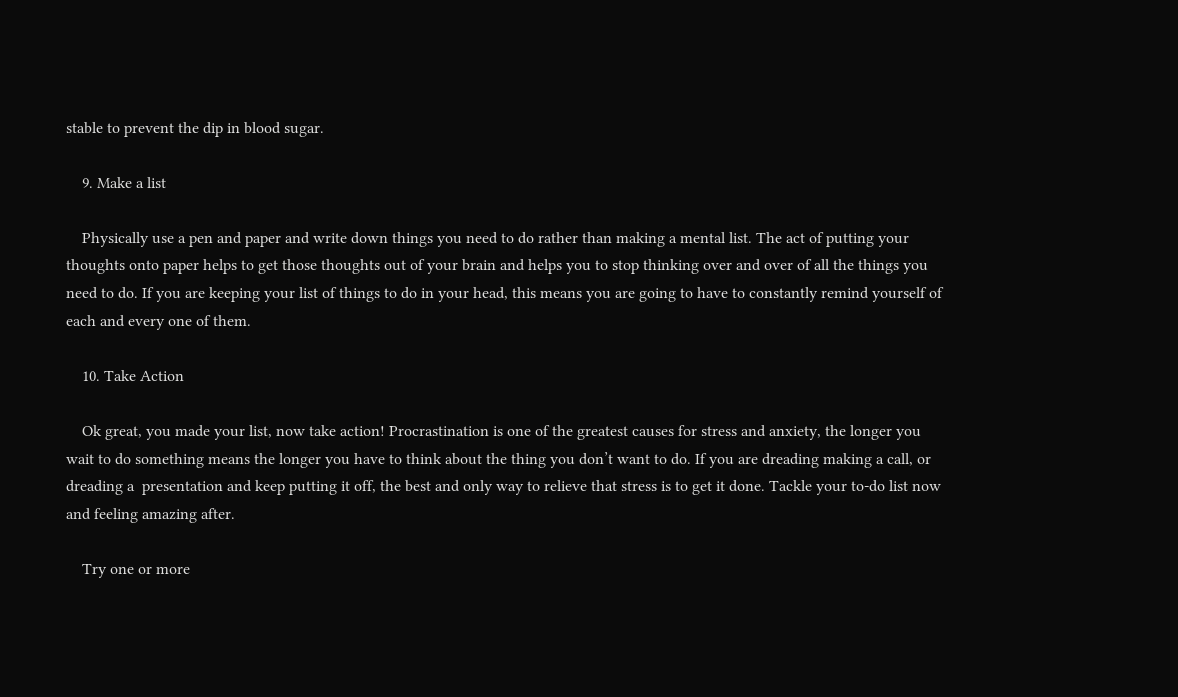stable to prevent the dip in blood sugar.

    9. Make a list

    Physically use a pen and paper and write down things you need to do rather than making a mental list. The act of putting your thoughts onto paper helps to get those thoughts out of your brain and helps you to stop thinking over and over of all the things you need to do. If you are keeping your list of things to do in your head, this means you are going to have to constantly remind yourself of each and every one of them.

    10. Take Action

    Ok great, you made your list, now take action! Procrastination is one of the greatest causes for stress and anxiety, the longer you wait to do something means the longer you have to think about the thing you don’t want to do. If you are dreading making a call, or dreading a  presentation and keep putting it off, the best and only way to relieve that stress is to get it done. Tackle your to-do list now and feeling amazing after.

    Try one or more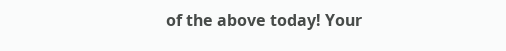of the above today! Your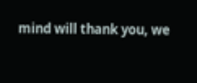mind will thank you, we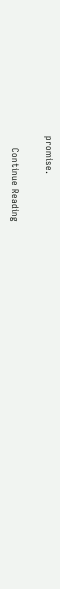promise.

    Continue Reading